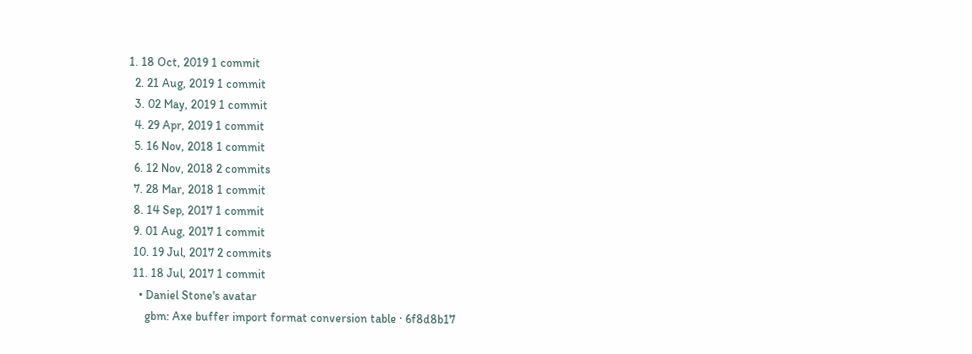1. 18 Oct, 2019 1 commit
  2. 21 Aug, 2019 1 commit
  3. 02 May, 2019 1 commit
  4. 29 Apr, 2019 1 commit
  5. 16 Nov, 2018 1 commit
  6. 12 Nov, 2018 2 commits
  7. 28 Mar, 2018 1 commit
  8. 14 Sep, 2017 1 commit
  9. 01 Aug, 2017 1 commit
  10. 19 Jul, 2017 2 commits
  11. 18 Jul, 2017 1 commit
    • Daniel Stone's avatar
      gbm: Axe buffer import format conversion table · 6f8d8b17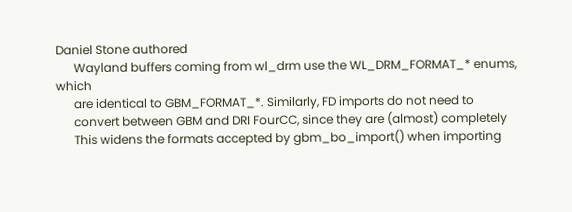Daniel Stone authored
      Wayland buffers coming from wl_drm use the WL_DRM_FORMAT_* enums, which
      are identical to GBM_FORMAT_*. Similarly, FD imports do not need to
      convert between GBM and DRI FourCC, since they are (almost) completely
      This widens the formats accepted by gbm_bo_import() when importing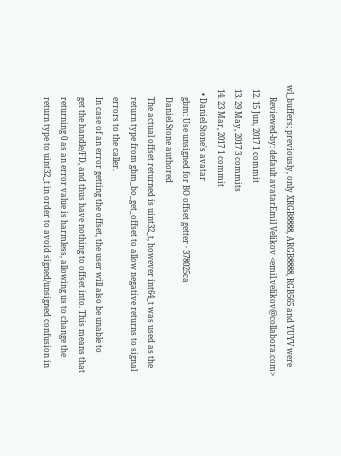wl_buffers; previously, only XRGB8888, ARGB8888, RGB565 and YUYV were
      Reviewed-by: default avatarEmil Velikov <emil.velikov@collabora.com>
  12. 15 Jun, 2017 1 commit
  13. 29 May, 2017 3 commits
  14. 23 Mar, 2017 1 commit
    • Daniel Stone's avatar
      gbm: Use unsigned for BO offset getter · 378025ca
      Daniel Stone authored
      The actual offset returned is uint32_t, however int64_t was used as the
      return type from gbm_bo_get_offset to allow negative returns to signal
      errors to the caller.
      In case of an error getting the offset, the user will also be unable to
      get the handle/FD, and thus have nothing to offset into. This means that
      returning 0 as an error value is harmless, allowing us to change the
      return type to uint32_t in order to avoid signed/unsigned confusion in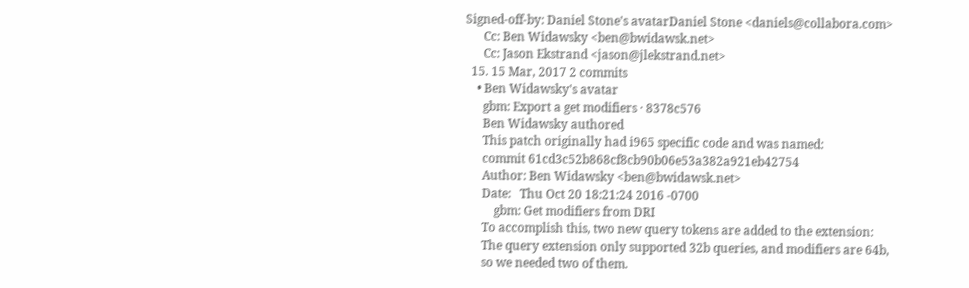Signed-off-by: Daniel Stone's avatarDaniel Stone <daniels@collabora.com>
      Cc: Ben Widawsky <ben@bwidawsk.net>
      Cc: Jason Ekstrand <jason@jlekstrand.net>
  15. 15 Mar, 2017 2 commits
    • Ben Widawsky's avatar
      gbm: Export a get modifiers · 8378c576
      Ben Widawsky authored
      This patch originally had i965 specific code and was named:
      commit 61cd3c52b868cf8cb90b06e53a382a921eb42754
      Author: Ben Widawsky <ben@bwidawsk.net>
      Date:   Thu Oct 20 18:21:24 2016 -0700
          gbm: Get modifiers from DRI
      To accomplish this, two new query tokens are added to the extension:
      The query extension only supported 32b queries, and modifiers are 64b,
      so we needed two of them.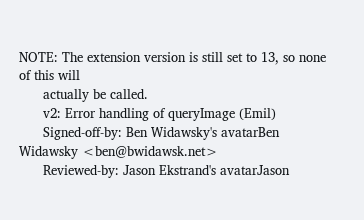NOTE: The extension version is still set to 13, so none of this will
      actually be called.
      v2: Error handling of queryImage (Emil)
      Signed-off-by: Ben Widawsky's avatarBen Widawsky <ben@bwidawsk.net>
      Reviewed-by: Jason Ekstrand's avatarJason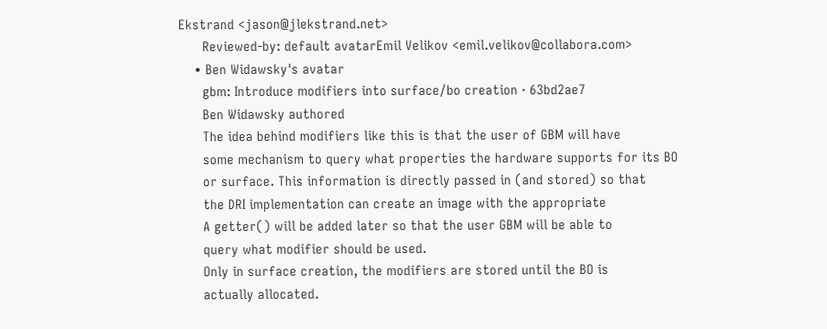Ekstrand <jason@jlekstrand.net>
      Reviewed-by: default avatarEmil Velikov <emil.velikov@collabora.com>
    • Ben Widawsky's avatar
      gbm: Introduce modifiers into surface/bo creation · 63bd2ae7
      Ben Widawsky authored
      The idea behind modifiers like this is that the user of GBM will have
      some mechanism to query what properties the hardware supports for its BO
      or surface. This information is directly passed in (and stored) so that
      the DRI implementation can create an image with the appropriate
      A getter() will be added later so that the user GBM will be able to
      query what modifier should be used.
      Only in surface creation, the modifiers are stored until the BO is
      actually allocated.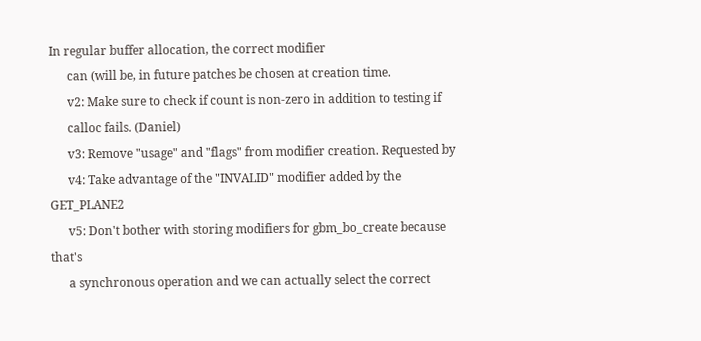In regular buffer allocation, the correct modifier
      can (will be, in future patches be chosen at creation time.
      v2: Make sure to check if count is non-zero in addition to testing if
      calloc fails. (Daniel)
      v3: Remove "usage" and "flags" from modifier creation. Requested by
      v4: Take advantage of the "INVALID" modifier added by the GET_PLANE2
      v5: Don't bother with storing modifiers for gbm_bo_create because that's
      a synchronous operation and we can actually select the correct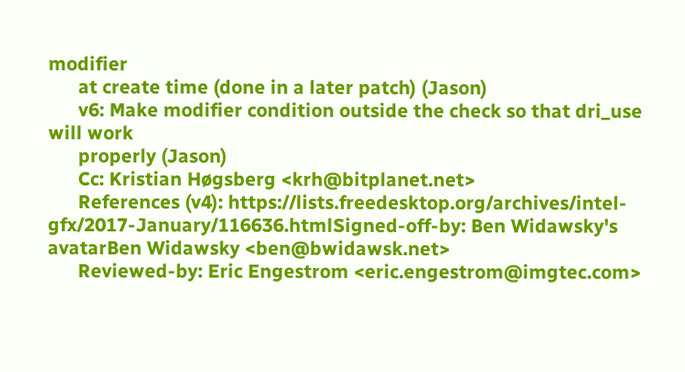modifier
      at create time (done in a later patch) (Jason)
      v6: Make modifier condition outside the check so that dri_use will work
      properly (Jason)
      Cc: Kristian Høgsberg <krh@bitplanet.net>
      References (v4): https://lists.freedesktop.org/archives/intel-gfx/2017-January/116636.htmlSigned-off-by: Ben Widawsky's avatarBen Widawsky <ben@bwidawsk.net>
      Reviewed-by: Eric Engestrom <eric.engestrom@imgtec.com>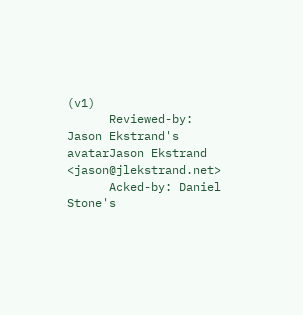(v1)
      Reviewed-by: Jason Ekstrand's avatarJason Ekstrand <jason@jlekstrand.net>
      Acked-by: Daniel Stone's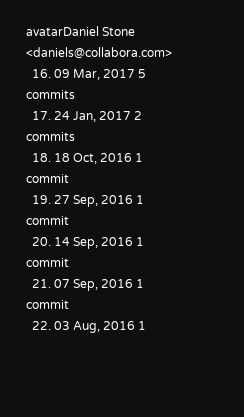avatarDaniel Stone <daniels@collabora.com>
  16. 09 Mar, 2017 5 commits
  17. 24 Jan, 2017 2 commits
  18. 18 Oct, 2016 1 commit
  19. 27 Sep, 2016 1 commit
  20. 14 Sep, 2016 1 commit
  21. 07 Sep, 2016 1 commit
  22. 03 Aug, 2016 1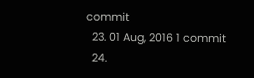commit
  23. 01 Aug, 2016 1 commit
  24.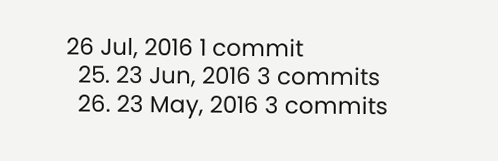26 Jul, 2016 1 commit
  25. 23 Jun, 2016 3 commits
  26. 23 May, 2016 3 commits